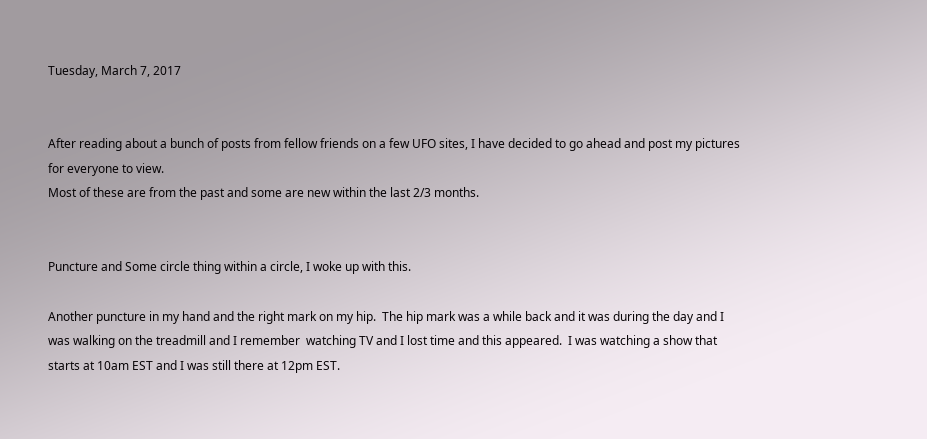Tuesday, March 7, 2017


After reading about a bunch of posts from fellow friends on a few UFO sites, I have decided to go ahead and post my pictures for everyone to view.
Most of these are from the past and some are new within the last 2/3 months.


Puncture and Some circle thing within a circle, I woke up with this.

Another puncture in my hand and the right mark on my hip.  The hip mark was a while back and it was during the day and I was walking on the treadmill and I remember  watching TV and I lost time and this appeared.  I was watching a show that starts at 10am EST and I was still there at 12pm EST.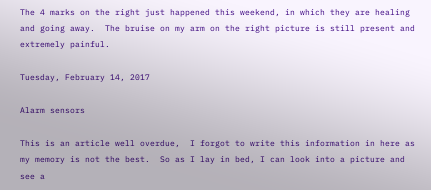The 4 marks on the right just happened this weekend, in which they are healing and going away.  The bruise on my arm on the right picture is still present and extremely painful.

Tuesday, February 14, 2017

Alarm sensors

This is an article well overdue,  I forgot to write this information in here as my memory is not the best.  So as I lay in bed, I can look into a picture and see a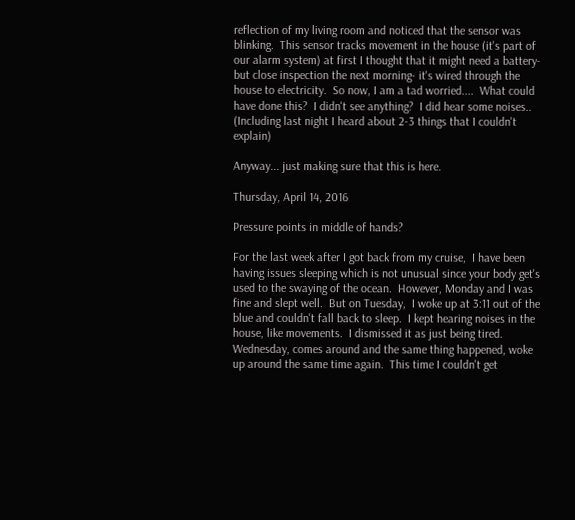reflection of my living room and noticed that the sensor was blinking.  This sensor tracks movement in the house (it's part of our alarm system) at first I thought that it might need a battery- but close inspection the next morning- it's wired through the house to electricity.  So now, I am a tad worried....  What could have done this?  I didn't see anything?  I did hear some noises.. (Including last night I heard about 2-3 things that I couldn't explain)

Anyway... just making sure that this is here.

Thursday, April 14, 2016

Pressure points in middle of hands?

For the last week after I got back from my cruise,  I have been having issues sleeping which is not unusual since your body get's used to the swaying of the ocean.  However, Monday and I was fine and slept well.  But on Tuesday,  I woke up at 3:11 out of the blue and couldn't fall back to sleep.  I kept hearing noises in the house, like movements.  I dismissed it as just being tired. Wednesday, comes around and the same thing happened, woke up around the same time again.  This time I couldn't get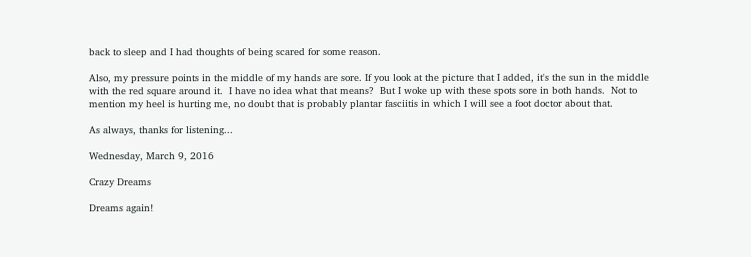back to sleep and I had thoughts of being scared for some reason.

Also, my pressure points in the middle of my hands are sore. If you look at the picture that I added, it's the sun in the middle with the red square around it.  I have no idea what that means?  But I woke up with these spots sore in both hands.  Not to mention my heel is hurting me, no doubt that is probably plantar fasciitis in which I will see a foot doctor about that.

As always, thanks for listening...

Wednesday, March 9, 2016

Crazy Dreams

Dreams again!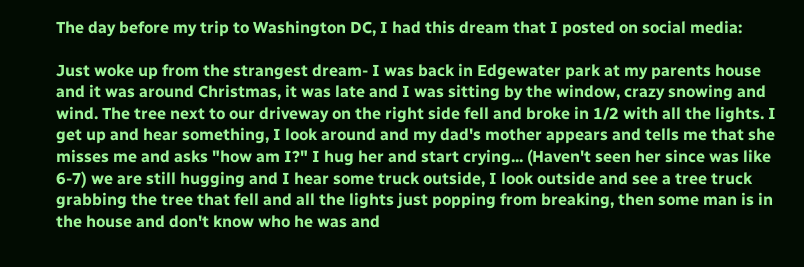The day before my trip to Washington DC, I had this dream that I posted on social media:

Just woke up from the strangest dream- I was back in Edgewater park at my parents house and it was around Christmas, it was late and I was sitting by the window, crazy snowing and wind. The tree next to our driveway on the right side fell and broke in 1/2 with all the lights. I get up and hear something, I look around and my dad's mother appears and tells me that she misses me and asks "how am I?" I hug her and start crying... (Haven't seen her since was like 6-7) we are still hugging and I hear some truck outside, I look outside and see a tree truck grabbing the tree that fell and all the lights just popping from breaking, then some man is in the house and don't know who he was and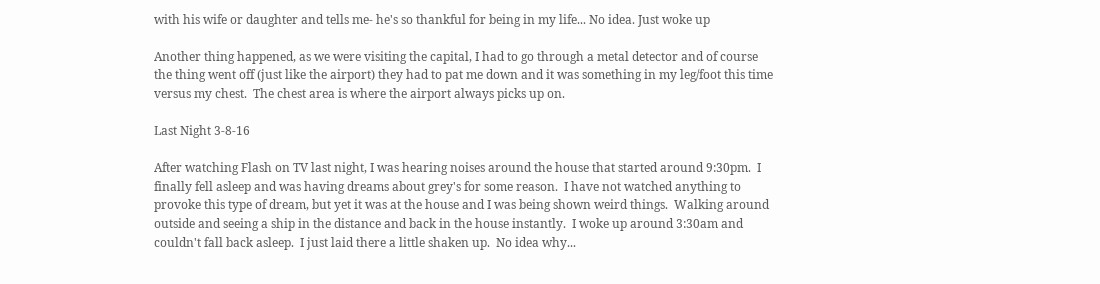with his wife or daughter and tells me- he's so thankful for being in my life... No idea. Just woke up

Another thing happened, as we were visiting the capital, I had to go through a metal detector and of course the thing went off (just like the airport) they had to pat me down and it was something in my leg/foot this time versus my chest.  The chest area is where the airport always picks up on.

Last Night 3-8-16

After watching Flash on TV last night, I was hearing noises around the house that started around 9:30pm.  I finally fell asleep and was having dreams about grey's for some reason.  I have not watched anything to provoke this type of dream, but yet it was at the house and I was being shown weird things.  Walking around outside and seeing a ship in the distance and back in the house instantly.  I woke up around 3:30am and couldn't fall back asleep.  I just laid there a little shaken up.  No idea why...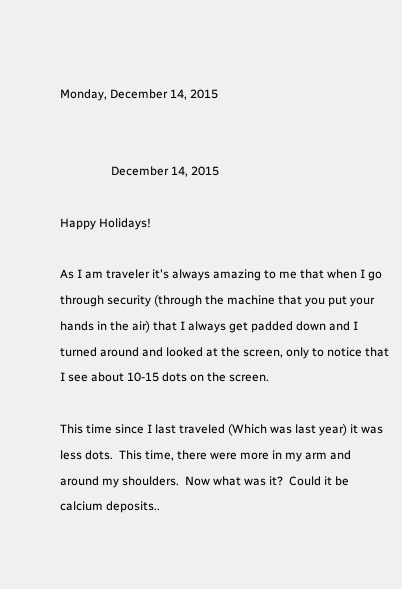Monday, December 14, 2015


                 December 14, 2015

Happy Holidays!

As I am traveler it's always amazing to me that when I go
through security (through the machine that you put your hands in the air) that I always get padded down and I turned around and looked at the screen, only to notice that I see about 10-15 dots on the screen.

This time since I last traveled (Which was last year) it was less dots.  This time, there were more in my arm and around my shoulders.  Now what was it?  Could it be calcium deposits..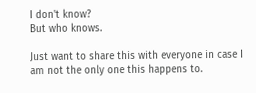I don't know?
But who knows.

Just want to share this with everyone in case I am not the only one this happens to.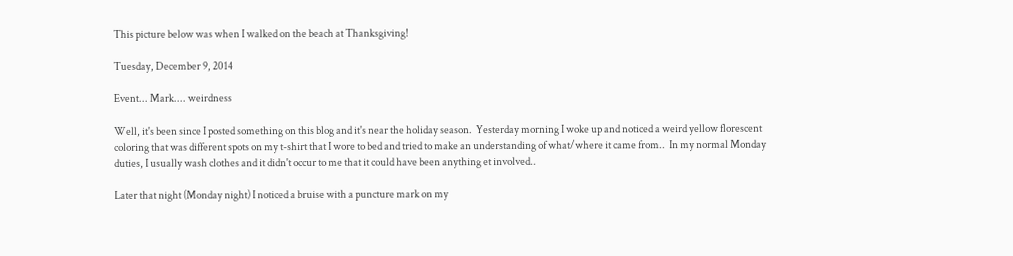This picture below was when I walked on the beach at Thanksgiving!

Tuesday, December 9, 2014

Event... Mark.... weirdness

Well, it's been since I posted something on this blog and it's near the holiday season.  Yesterday morning I woke up and noticed a weird yellow florescent coloring that was different spots on my t-shirt that I wore to bed and tried to make an understanding of what/where it came from..  In my normal Monday duties, I usually wash clothes and it didn't occur to me that it could have been anything et involved..

Later that night (Monday night) I noticed a bruise with a puncture mark on my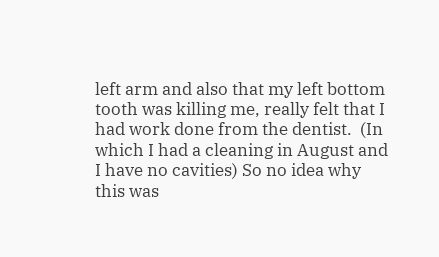left arm and also that my left bottom tooth was killing me, really felt that I had work done from the dentist.  (In which I had a cleaning in August and I have no cavities) So no idea why this was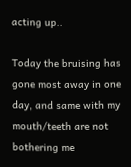acting up..

Today the bruising has gone most away in one day, and same with my mouth/teeth are not bothering me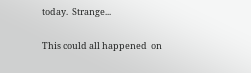today.  Strange...

This could all happened  on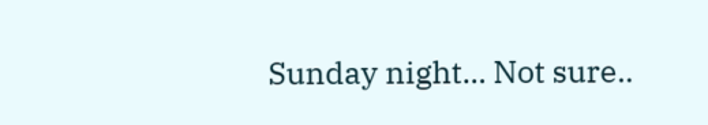Sunday night... Not sure..